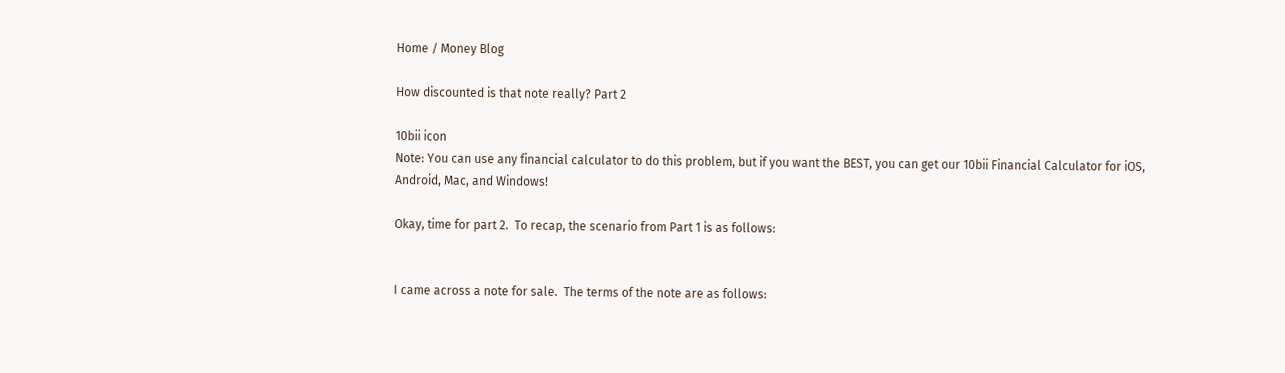Home / Money Blog

How discounted is that note really? Part 2

10bii icon
Note: You can use any financial calculator to do this problem, but if you want the BEST, you can get our 10bii Financial Calculator for iOS, Android, Mac, and Windows!

Okay, time for part 2.  To recap, the scenario from Part 1 is as follows:


I came across a note for sale.  The terms of the note are as follows: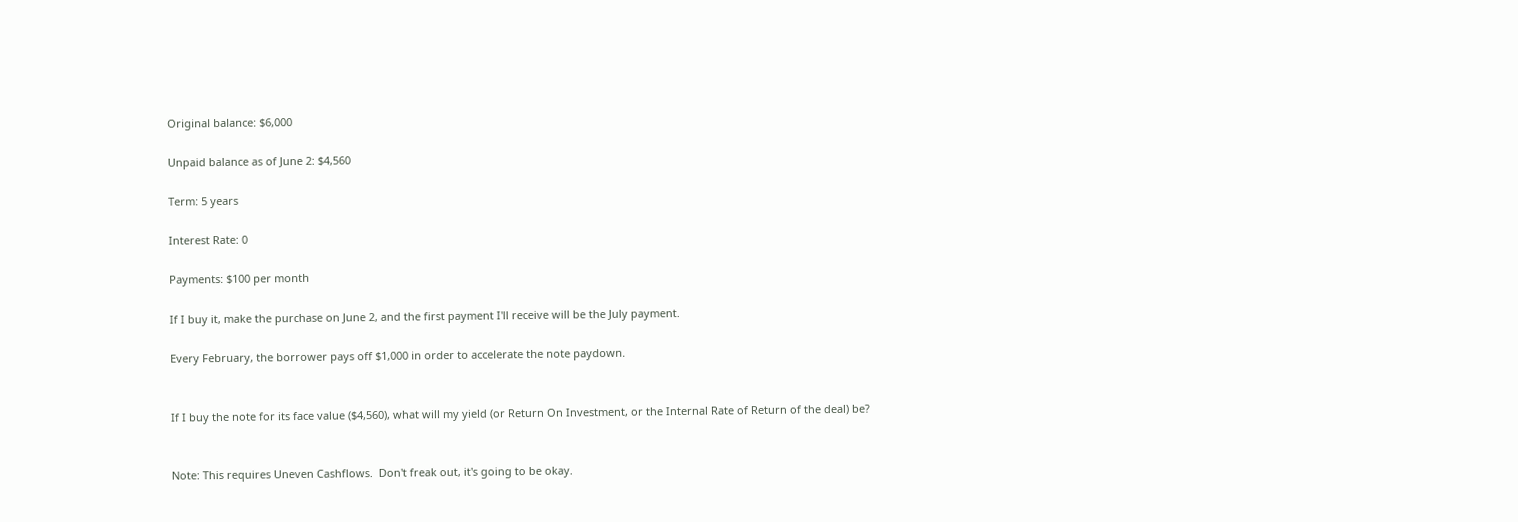Original balance: $6,000

Unpaid balance as of June 2: $4,560

Term: 5 years

Interest Rate: 0

Payments: $100 per month

If I buy it, make the purchase on June 2, and the first payment I'll receive will be the July payment.

Every February, the borrower pays off $1,000 in order to accelerate the note paydown.


If I buy the note for its face value ($4,560), what will my yield (or Return On Investment, or the Internal Rate of Return of the deal) be?


Note: This requires Uneven Cashflows.  Don't freak out, it's going to be okay.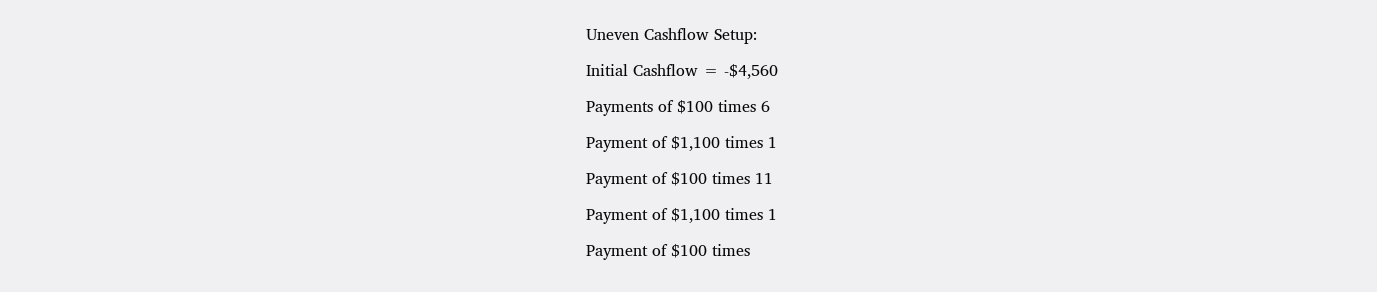Uneven Cashflow Setup:

Initial Cashflow = -$4,560

Payments of $100 times 6

Payment of $1,100 times 1

Payment of $100 times 11

Payment of $1,100 times 1

Payment of $100 times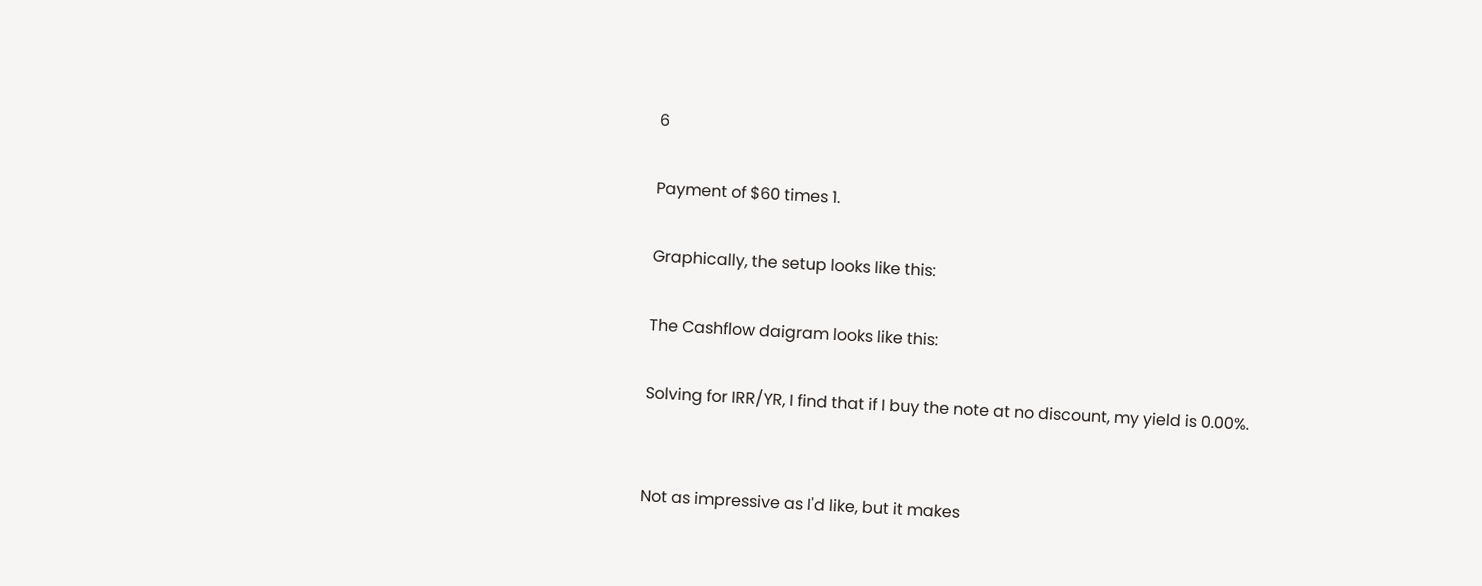6

Payment of $60 times 1.

Graphically, the setup looks like this:

The Cashflow daigram looks like this:

Solving for IRR/YR, I find that if I buy the note at no discount, my yield is 0.00%.


Not as impressive as I'd like, but it makes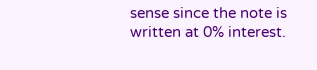sense since the note is written at 0% interest.